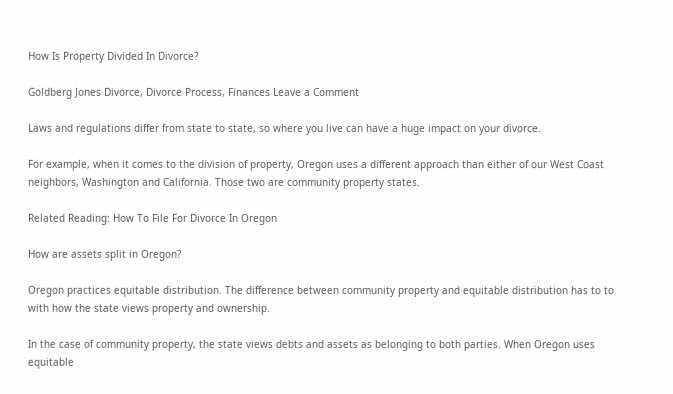How Is Property Divided In Divorce?

Goldberg Jones Divorce, Divorce Process, Finances Leave a Comment

Laws and regulations differ from state to state, so where you live can have a huge impact on your divorce.

For example, when it comes to the division of property, Oregon uses a different approach than either of our West Coast neighbors, Washington and California. Those two are community property states.

Related Reading: How To File For Divorce In Oregon

How are assets split in Oregon?

Oregon practices equitable distribution. The difference between community property and equitable distribution has to to with how the state views property and ownership.

In the case of community property, the state views debts and assets as belonging to both parties. When Oregon uses equitable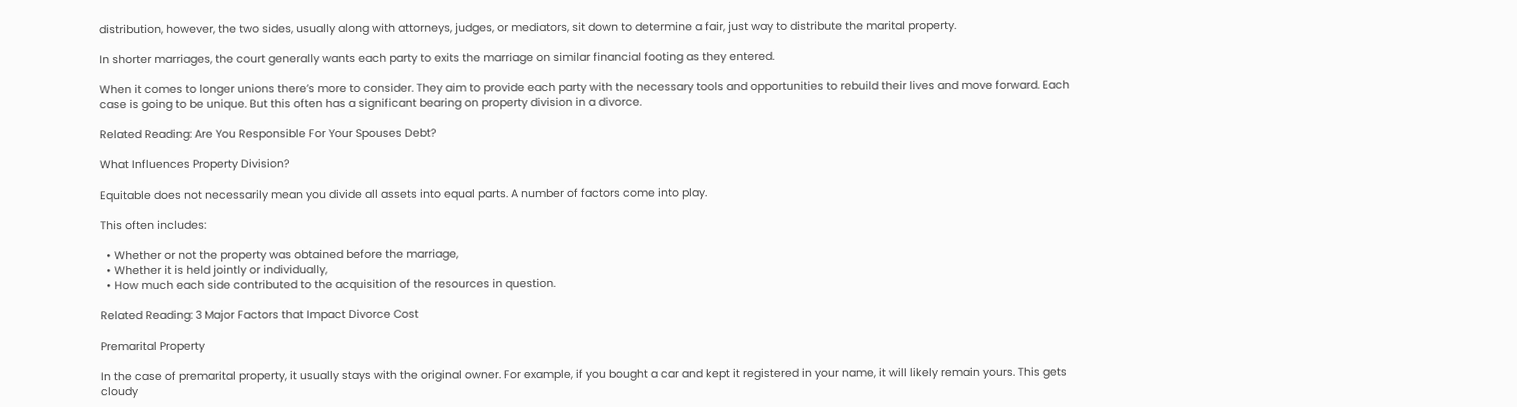distribution, however, the two sides, usually along with attorneys, judges, or mediators, sit down to determine a fair, just way to distribute the marital property.

In shorter marriages, the court generally wants each party to exits the marriage on similar financial footing as they entered.

When it comes to longer unions there’s more to consider. They aim to provide each party with the necessary tools and opportunities to rebuild their lives and move forward. Each case is going to be unique. But this often has a significant bearing on property division in a divorce.

Related Reading: Are You Responsible For Your Spouses Debt?

What Influences Property Division?

Equitable does not necessarily mean you divide all assets into equal parts. A number of factors come into play.

This often includes:

  • Whether or not the property was obtained before the marriage,
  • Whether it is held jointly or individually,
  • How much each side contributed to the acquisition of the resources in question.

Related Reading: 3 Major Factors that Impact Divorce Cost

Premarital Property

In the case of premarital property, it usually stays with the original owner. For example, if you bought a car and kept it registered in your name, it will likely remain yours. This gets cloudy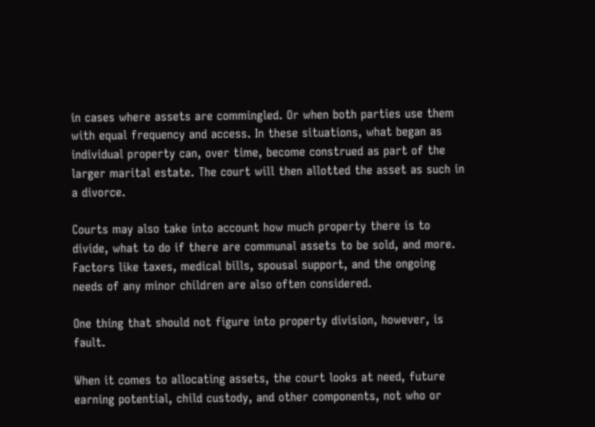in cases where assets are commingled. Or when both parties use them with equal frequency and access. In these situations, what began as individual property can, over time, become construed as part of the larger marital estate. The court will then allotted the asset as such in a divorce.

Courts may also take into account how much property there is to divide, what to do if there are communal assets to be sold, and more. Factors like taxes, medical bills, spousal support, and the ongoing needs of any minor children are also often considered.

One thing that should not figure into property division, however, is fault.

When it comes to allocating assets, the court looks at need, future earning potential, child custody, and other components, not who or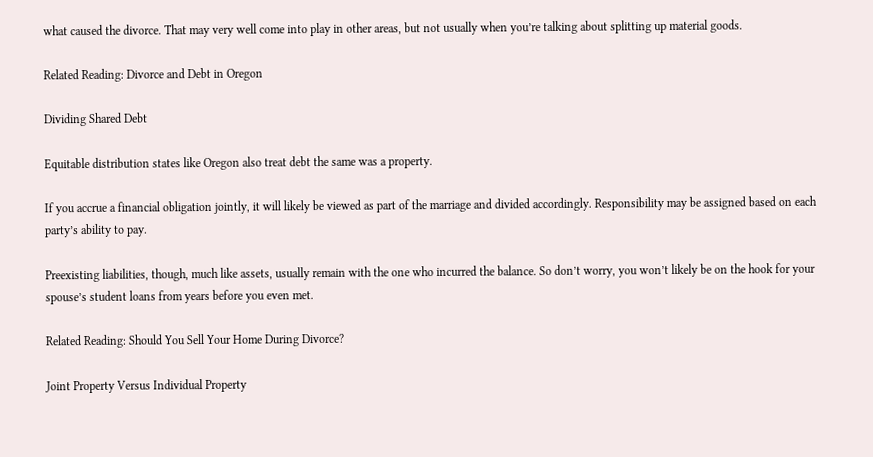what caused the divorce. That may very well come into play in other areas, but not usually when you’re talking about splitting up material goods.

Related Reading: Divorce and Debt in Oregon

Dividing Shared Debt

Equitable distribution states like Oregon also treat debt the same was a property.

If you accrue a financial obligation jointly, it will likely be viewed as part of the marriage and divided accordingly. Responsibility may be assigned based on each party’s ability to pay.

Preexisting liabilities, though, much like assets, usually remain with the one who incurred the balance. So don’t worry, you won’t likely be on the hook for your spouse’s student loans from years before you even met.

Related Reading: Should You Sell Your Home During Divorce?

Joint Property Versus Individual Property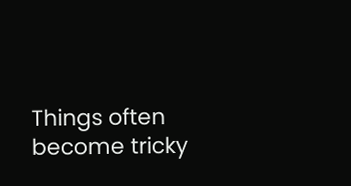Things often become tricky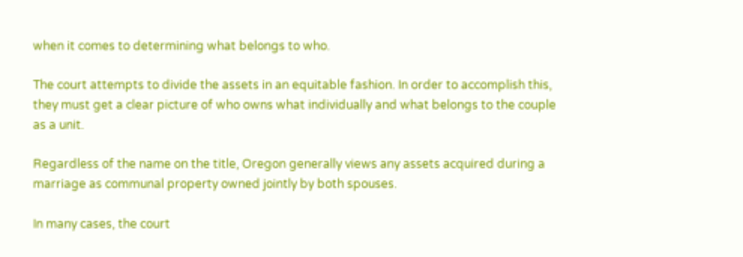when it comes to determining what belongs to who.

The court attempts to divide the assets in an equitable fashion. In order to accomplish this, they must get a clear picture of who owns what individually and what belongs to the couple as a unit.

Regardless of the name on the title, Oregon generally views any assets acquired during a marriage as communal property owned jointly by both spouses.

In many cases, the court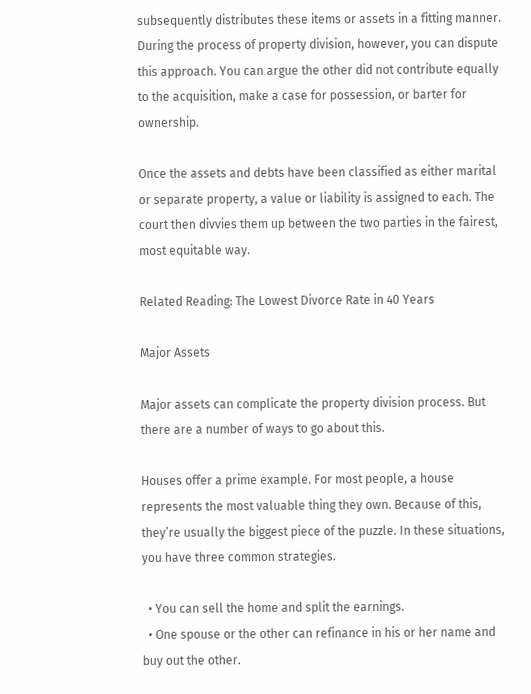subsequently distributes these items or assets in a fitting manner. During the process of property division, however, you can dispute this approach. You can argue the other did not contribute equally to the acquisition, make a case for possession, or barter for ownership.

Once the assets and debts have been classified as either marital or separate property, a value or liability is assigned to each. The court then divvies them up between the two parties in the fairest, most equitable way.

Related Reading: The Lowest Divorce Rate in 40 Years

Major Assets

Major assets can complicate the property division process. But there are a number of ways to go about this.

Houses offer a prime example. For most people, a house represents the most valuable thing they own. Because of this, they’re usually the biggest piece of the puzzle. In these situations, you have three common strategies.

  • You can sell the home and split the earnings.
  • One spouse or the other can refinance in his or her name and buy out the other.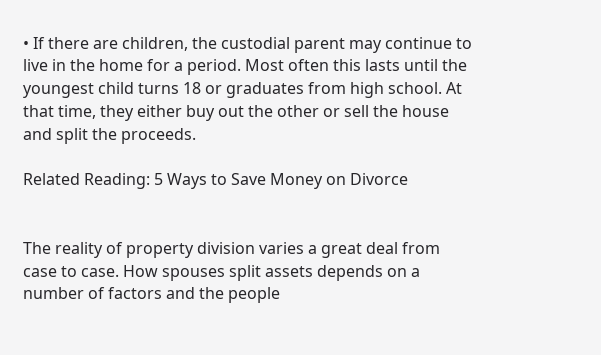• If there are children, the custodial parent may continue to live in the home for a period. Most often this lasts until the youngest child turns 18 or graduates from high school. At that time, they either buy out the other or sell the house and split the proceeds.

Related Reading: 5 Ways to Save Money on Divorce


The reality of property division varies a great deal from case to case. How spouses split assets depends on a number of factors and the people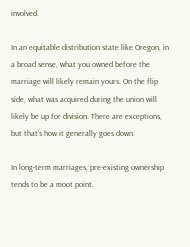involved.

In an equitable distribution state like Oregon, in a broad sense, what you owned before the marriage will likely remain yours. On the flip side, what was acquired during the union will likely be up for division. There are exceptions, but that’s how it generally goes down.

In long-term marriages, pre-existing ownership tends to be a moot point.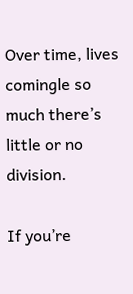Over time, lives comingle so much there’s little or no division.

If you’re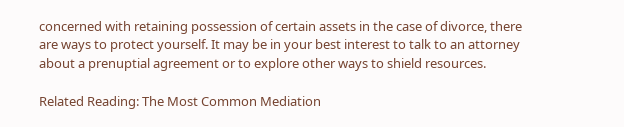concerned with retaining possession of certain assets in the case of divorce, there are ways to protect yourself. It may be in your best interest to talk to an attorney about a prenuptial agreement or to explore other ways to shield resources.

Related Reading: The Most Common Mediation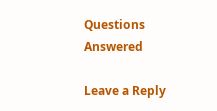Questions Answered

Leave a Reply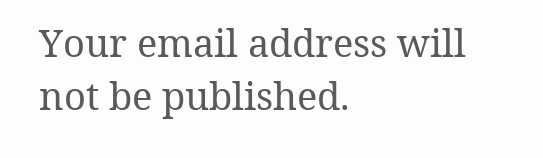Your email address will not be published.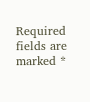Required fields are marked *